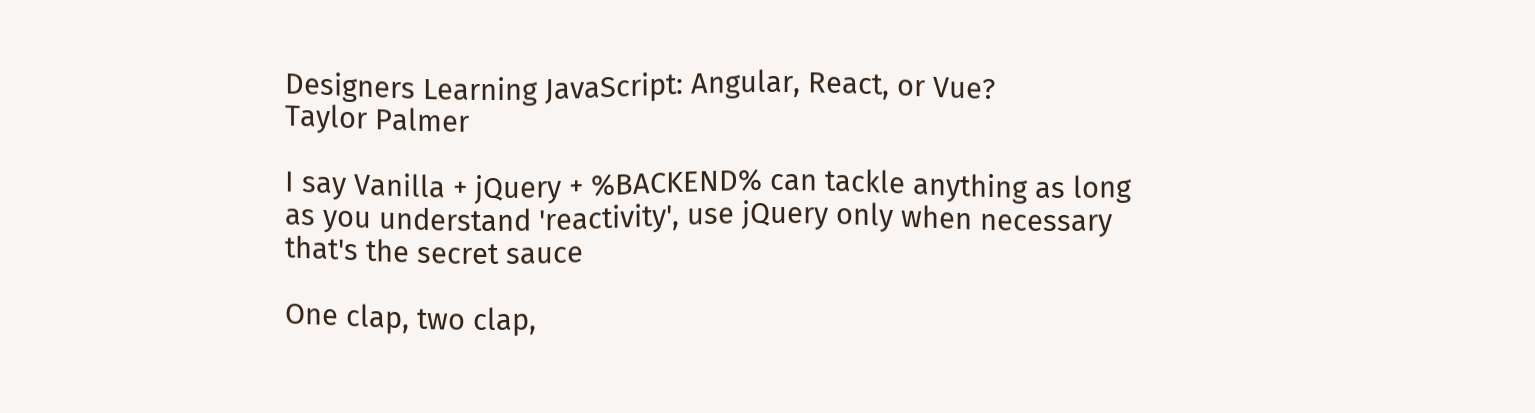Designers Learning JavaScript: Angular, React, or Vue?
Taylor Palmer

I say Vanilla + jQuery + %BACKEND% can tackle anything as long as you understand 'reactivity', use jQuery only when necessary that's the secret sauce

One clap, two clap,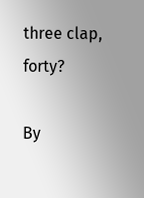three clap, forty?

By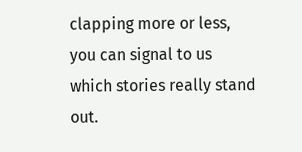clapping more or less, you can signal to us which stories really stand out.